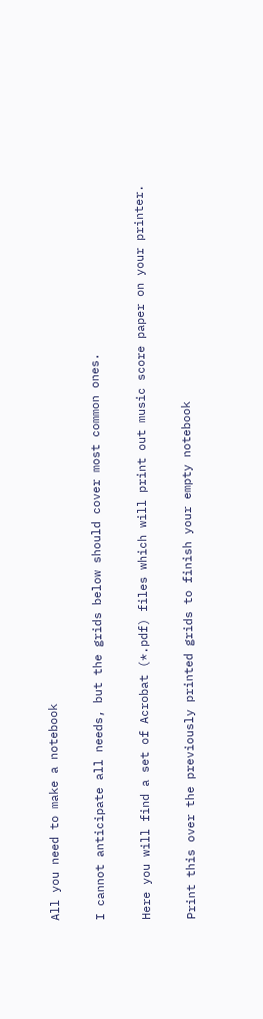All you need to make a notebook

I cannot anticipate all needs, but the grids below should cover most common ones.

Here you will find a set of Acrobat (*.pdf) files which will print out music score paper on your printer.

Print this over the previously printed grids to finish your empty notebook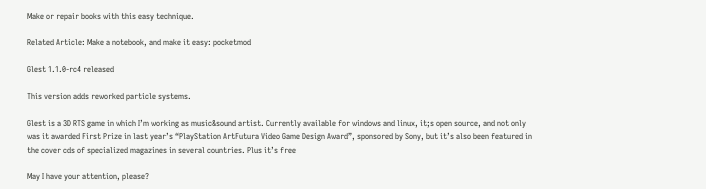Make or repair books with this easy technique.

Related Article: Make a notebook, and make it easy: pocketmod

Glest 1.1.0-rc4 released

This version adds reworked particle systems.

Glest is a 3D RTS game in which I’m working as music&sound artist. Currently available for windows and linux, it;s open source, and not only was it awarded First Prize in last year’s “PlayStation ArtFutura Video Game Design Award”, sponsored by Sony, but it’s also been featured in the cover cds of specialized magazines in several countries. Plus it’s free

May I have your attention, please?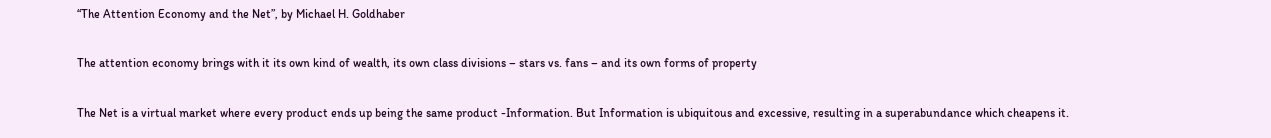“The Attention Economy and the Net”, by Michael H. Goldhaber

The attention economy brings with it its own kind of wealth, its own class divisions – stars vs. fans – and its own forms of property

The Net is a virtual market where every product ends up being the same product -Information. But Information is ubiquitous and excessive, resulting in a superabundance which cheapens it.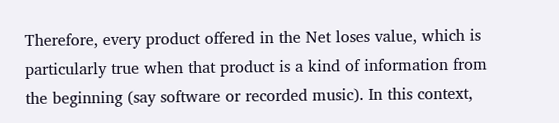Therefore, every product offered in the Net loses value, which is particularly true when that product is a kind of information from the beginning (say software or recorded music). In this context,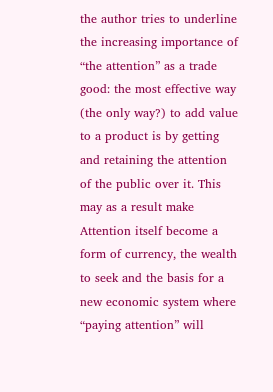the author tries to underline the increasing importance of “the attention” as a trade good: the most effective way (the only way?) to add value to a product is by getting and retaining the attention of the public over it. This may as a result make Attention itself become a form of currency, the wealth to seek and the basis for a new economic system where “paying attention” will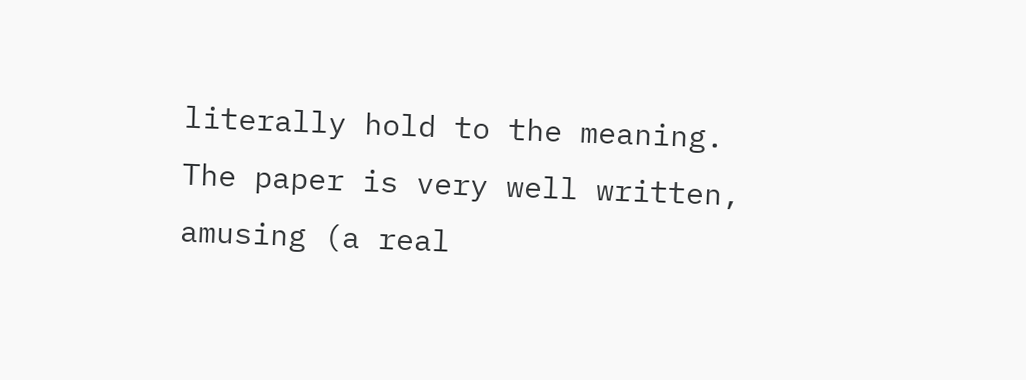literally hold to the meaning.
The paper is very well written, amusing (a real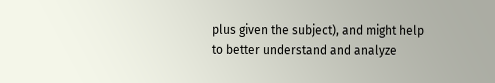plus given the subject), and might help to better understand and analyze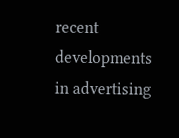recent developments in advertising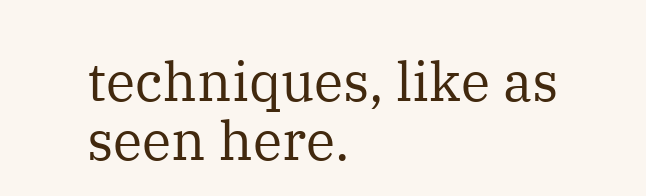techniques, like as seen here.